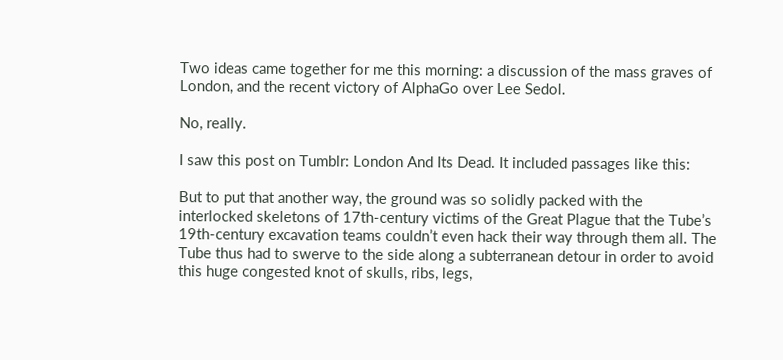Two ideas came together for me this morning: a discussion of the mass graves of London, and the recent victory of AlphaGo over Lee Sedol.

No, really.

I saw this post on Tumblr: London And Its Dead. It included passages like this:

But to put that another way, the ground was so solidly packed with the interlocked skeletons of 17th-century victims of the Great Plague that the Tube’s 19th-century excavation teams couldn’t even hack their way through them all. The Tube thus had to swerve to the side along a subterranean detour in order to avoid this huge congested knot of skulls, ribs, legs,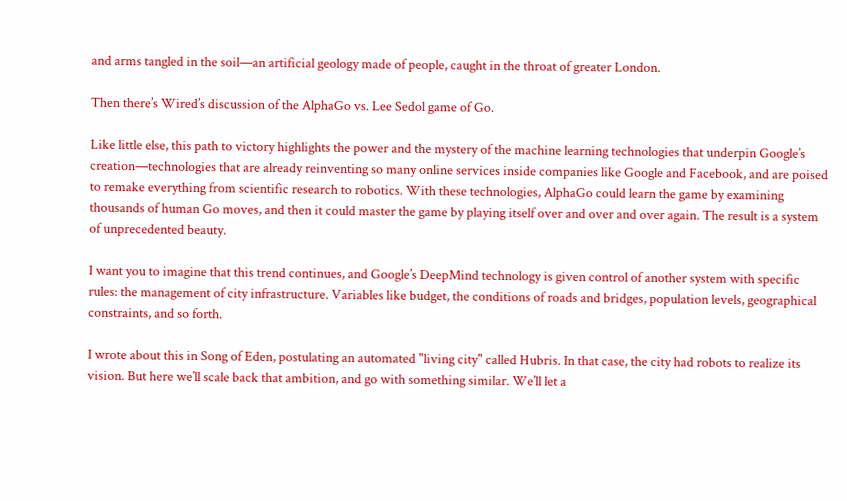and arms tangled in the soil—an artificial geology made of people, caught in the throat of greater London.

Then there’s Wired’s discussion of the AlphaGo vs. Lee Sedol game of Go.

Like little else, this path to victory highlights the power and the mystery of the machine learning technologies that underpin Google’s creation—technologies that are already reinventing so many online services inside companies like Google and Facebook, and are poised to remake everything from scientific research to robotics. With these technologies, AlphaGo could learn the game by examining thousands of human Go moves, and then it could master the game by playing itself over and over and over again. The result is a system of unprecedented beauty.

I want you to imagine that this trend continues, and Google’s DeepMind technology is given control of another system with specific rules: the management of city infrastructure. Variables like budget, the conditions of roads and bridges, population levels, geographical constraints, and so forth.

I wrote about this in Song of Eden, postulating an automated "living city" called Hubris. In that case, the city had robots to realize its vision. But here we’ll scale back that ambition, and go with something similar. We’ll let a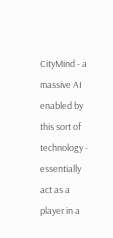CityMind - a massive AI enabled by this sort of technology - essentially act as a player in a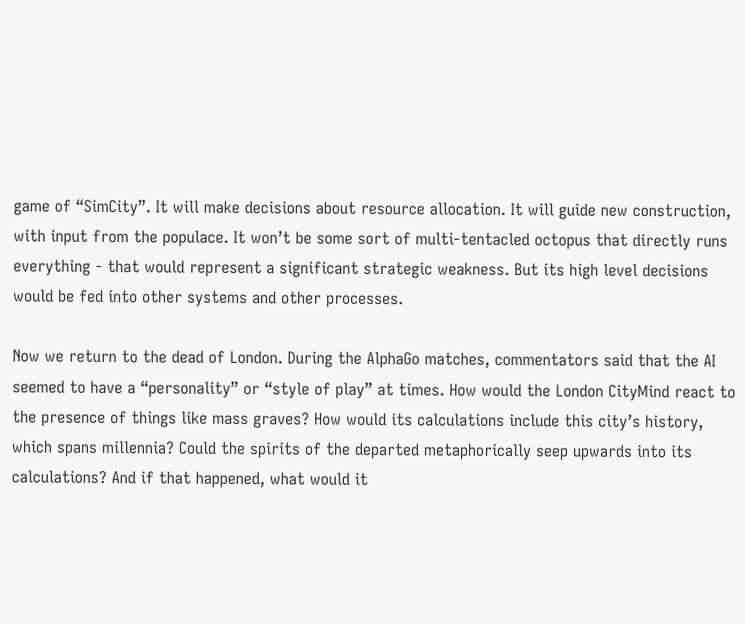game of “SimCity”. It will make decisions about resource allocation. It will guide new construction, with input from the populace. It won’t be some sort of multi-tentacled octopus that directly runs everything - that would represent a significant strategic weakness. But its high level decisions would be fed into other systems and other processes.

Now we return to the dead of London. During the AlphaGo matches, commentators said that the AI seemed to have a “personality” or “style of play” at times. How would the London CityMind react to the presence of things like mass graves? How would its calculations include this city’s history, which spans millennia? Could the spirits of the departed metaphorically seep upwards into its calculations? And if that happened, what would it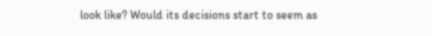look like? Would its decisions start to seem as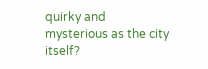quirky and mysterious as the city itself?